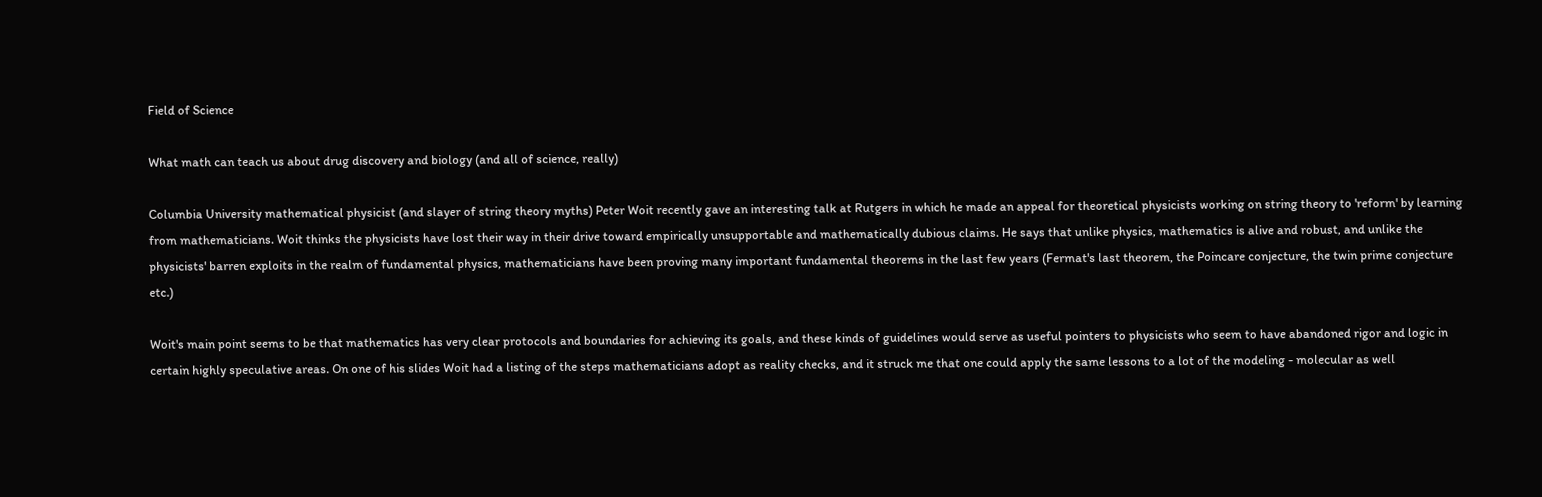Field of Science

What math can teach us about drug discovery and biology (and all of science, really)

Columbia University mathematical physicist (and slayer of string theory myths) Peter Woit recently gave an interesting talk at Rutgers in which he made an appeal for theoretical physicists working on string theory to 'reform' by learning from mathematicians. Woit thinks the physicists have lost their way in their drive toward empirically unsupportable and mathematically dubious claims. He says that unlike physics, mathematics is alive and robust, and unlike the physicists' barren exploits in the realm of fundamental physics, mathematicians have been proving many important fundamental theorems in the last few years (Fermat's last theorem, the Poincare conjecture, the twin prime conjecture etc.)

Woit's main point seems to be that mathematics has very clear protocols and boundaries for achieving its goals, and these kinds of guidelines would serve as useful pointers to physicists who seem to have abandoned rigor and logic in certain highly speculative areas. On one of his slides Woit had a listing of the steps mathematicians adopt as reality checks, and it struck me that one could apply the same lessons to a lot of the modeling - molecular as well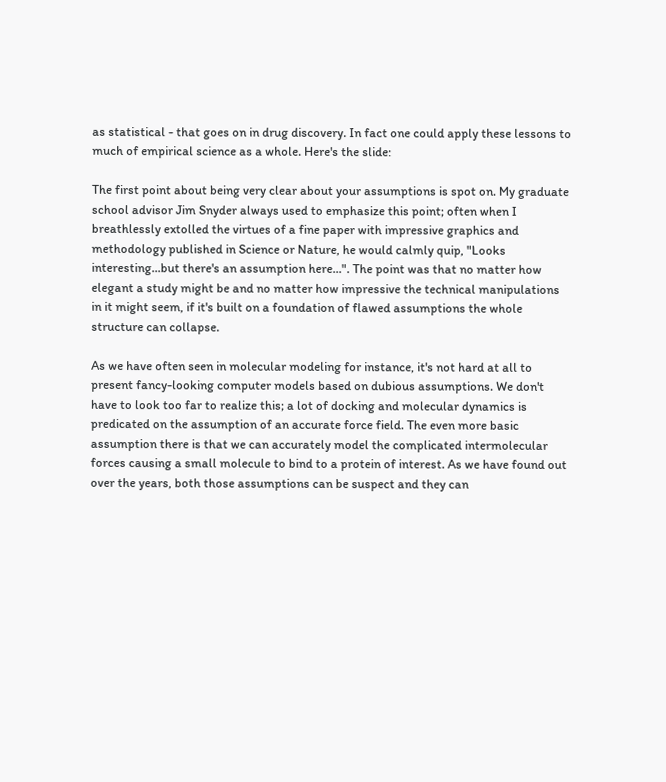as statistical - that goes on in drug discovery. In fact one could apply these lessons to much of empirical science as a whole. Here's the slide:

The first point about being very clear about your assumptions is spot on. My graduate school advisor Jim Snyder always used to emphasize this point; often when I breathlessly extolled the virtues of a fine paper with impressive graphics and methodology published in Science or Nature, he would calmly quip, "Looks interesting...but there's an assumption here...". The point was that no matter how elegant a study might be and no matter how impressive the technical manipulations in it might seem, if it's built on a foundation of flawed assumptions the whole structure can collapse.

As we have often seen in molecular modeling for instance, it's not hard at all to present fancy-looking computer models based on dubious assumptions. We don't have to look too far to realize this; a lot of docking and molecular dynamics is predicated on the assumption of an accurate force field. The even more basic assumption there is that we can accurately model the complicated intermolecular forces causing a small molecule to bind to a protein of interest. As we have found out over the years, both those assumptions can be suspect and they can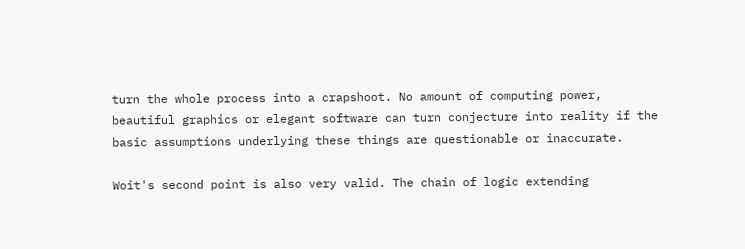turn the whole process into a crapshoot. No amount of computing power, beautiful graphics or elegant software can turn conjecture into reality if the basic assumptions underlying these things are questionable or inaccurate.

Woit's second point is also very valid. The chain of logic extending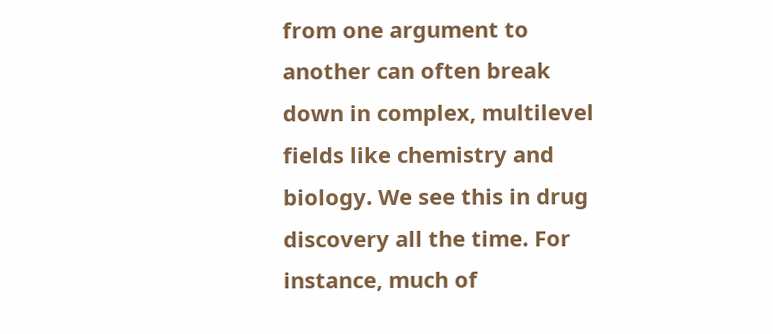from one argument to another can often break down in complex, multilevel fields like chemistry and biology. We see this in drug discovery all the time. For instance, much of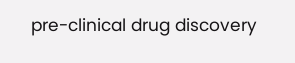pre-clinical drug discovery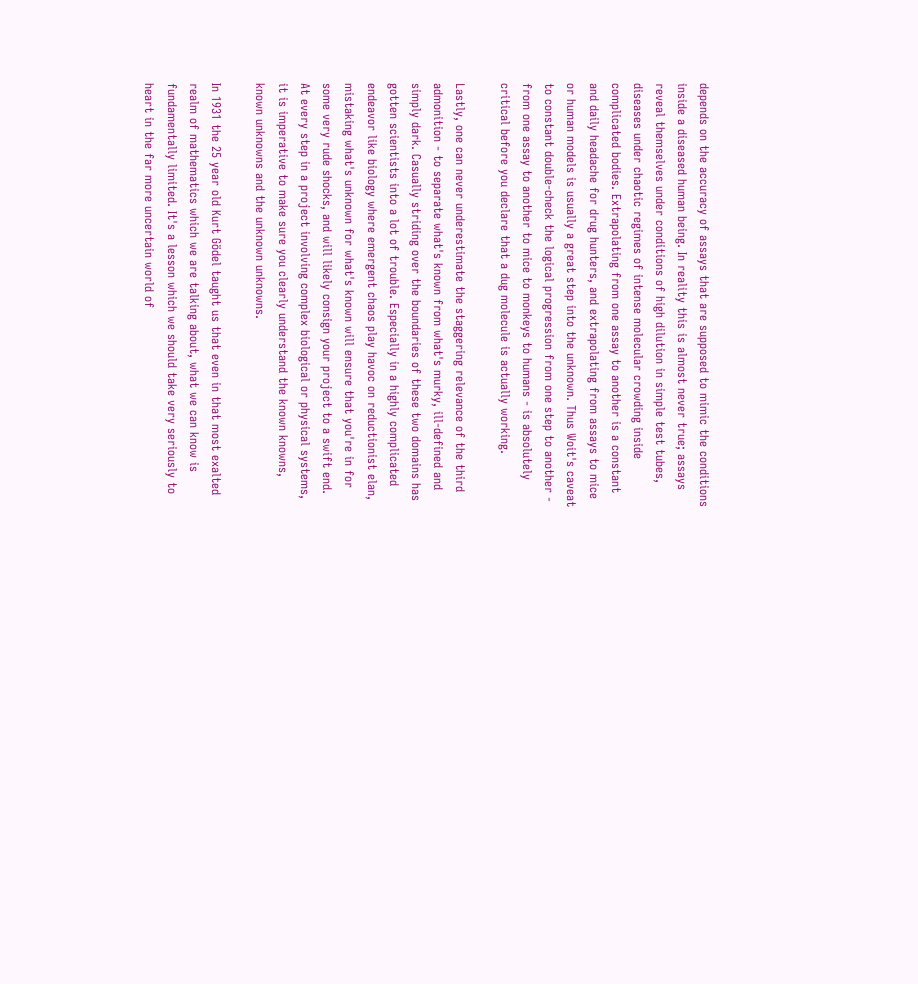depends on the accuracy of assays that are supposed to mimic the conditions inside a diseased human being. In reality this is almost never true; assays reveal themselves under conditions of high dilution in simple test tubes, diseases under chaotic regimes of intense molecular crowding inside complicated bodies. Extrapolating from one assay to another is a constant and daily headache for drug hunters, and extrapolating from assays to mice or human models is usually a great step into the unknown. Thus Woit's caveat to constant double-check the logical progression from one step to another - from one assay to another to mice to monkeys to humans - is absolutely critical before you declare that a dug molecule is actually working.

Lastly, one can never underestimate the staggering relevance of the third admonition - to separate what's known from what's murky, ill-defined and simply dark. Casually striding over the boundaries of these two domains has gotten scientists into a lot of trouble. Especially in a highly complicated endeavor like biology where emergent chaos play havoc on reductionist elan, mistaking what's unknown for what's known will ensure that you're in for some very rude shocks, and will likely consign your project to a swift end. At every step in a project involving complex biological or physical systems, it is imperative to make sure you clearly understand the known knowns, known unknowns and the unknown unknowns.

In 1931 the 25 year old Kurt Gödel taught us that even in that most exalted realm of mathematics which we are talking about, what we can know is fundamentally limited. It's a lesson which we should take very seriously to heart in the far more uncertain world of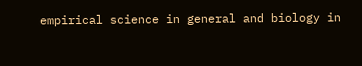empirical science in general and biology in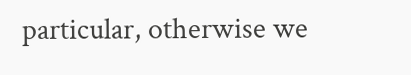particular, otherwise we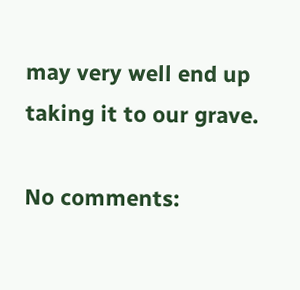may very well end up taking it to our grave.

No comments: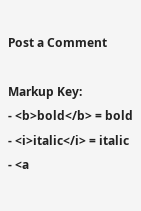Post a Comment

Markup Key:
- <b>bold</b> = bold
- <i>italic</i> = italic
- <a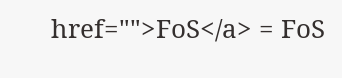href="">FoS</a> = FoS